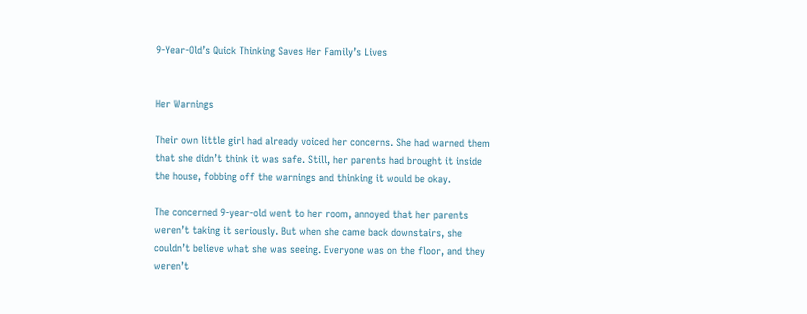9-Year-Old’s Quick Thinking Saves Her Family’s Lives


Her Warnings

Their own little girl had already voiced her concerns. She had warned them that she didn’t think it was safe. Still, her parents had brought it inside the house, fobbing off the warnings and thinking it would be okay.

The concerned 9-year-old went to her room, annoyed that her parents weren’t taking it seriously. But when she came back downstairs, she couldn’t believe what she was seeing. Everyone was on the floor, and they weren’t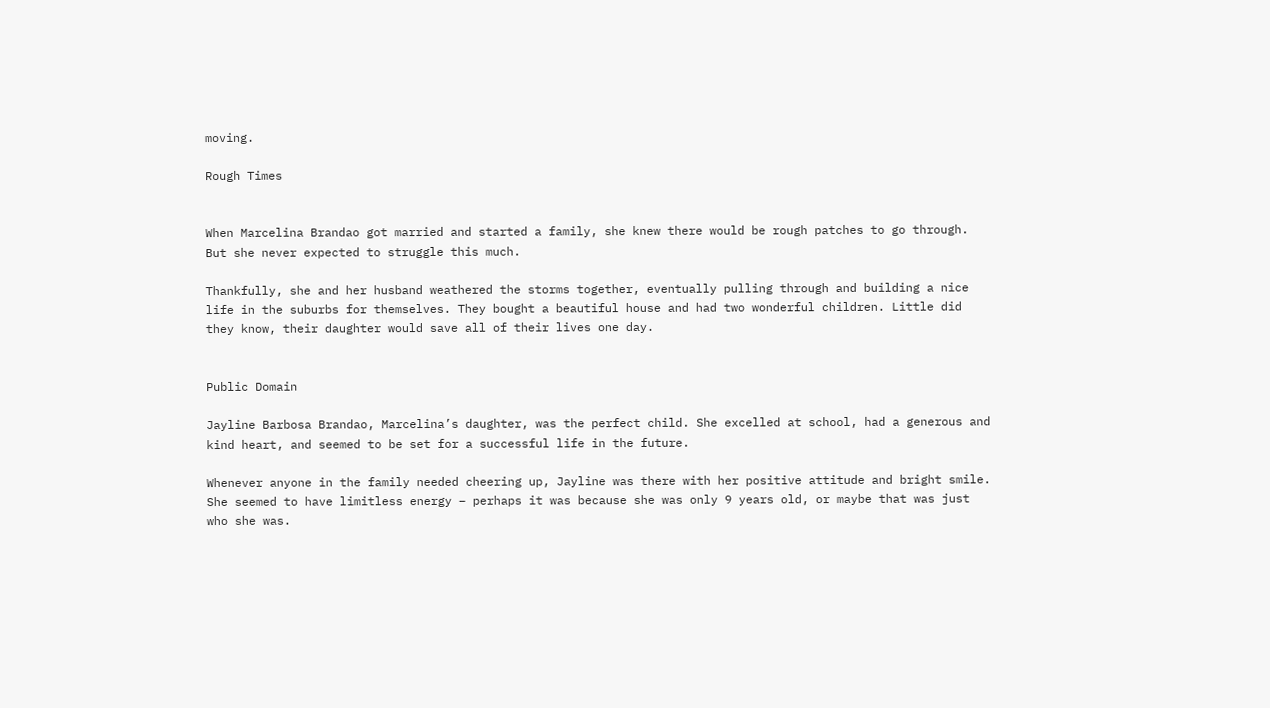moving.

Rough Times


When Marcelina Brandao got married and started a family, she knew there would be rough patches to go through. But she never expected to struggle this much.

Thankfully, she and her husband weathered the storms together, eventually pulling through and building a nice life in the suburbs for themselves. They bought a beautiful house and had two wonderful children. Little did they know, their daughter would save all of their lives one day.


Public Domain

Jayline Barbosa Brandao, Marcelina’s daughter, was the perfect child. She excelled at school, had a generous and kind heart, and seemed to be set for a successful life in the future.

Whenever anyone in the family needed cheering up, Jayline was there with her positive attitude and bright smile. She seemed to have limitless energy – perhaps it was because she was only 9 years old, or maybe that was just who she was.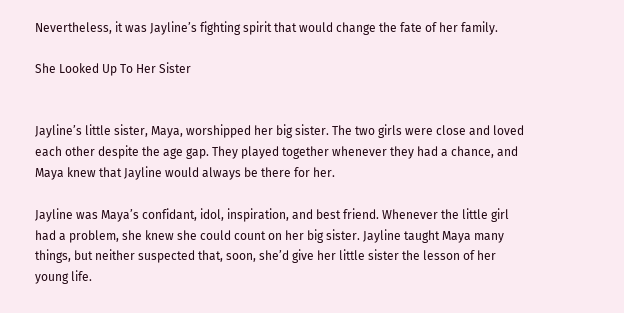Nevertheless, it was Jayline’s fighting spirit that would change the fate of her family.

She Looked Up To Her Sister


Jayline’s little sister, Maya, worshipped her big sister. The two girls were close and loved each other despite the age gap. They played together whenever they had a chance, and Maya knew that Jayline would always be there for her.

Jayline was Maya’s confidant, idol, inspiration, and best friend. Whenever the little girl had a problem, she knew she could count on her big sister. Jayline taught Maya many things, but neither suspected that, soon, she’d give her little sister the lesson of her young life.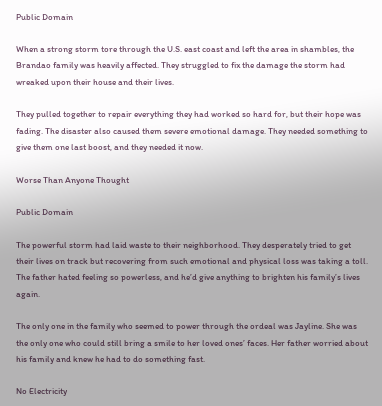Public Domain

When a strong storm tore through the U.S. east coast and left the area in shambles, the Brandao family was heavily affected. They struggled to fix the damage the storm had wreaked upon their house and their lives.

They pulled together to repair everything they had worked so hard for, but their hope was fading. The disaster also caused them severe emotional damage. They needed something to give them one last boost, and they needed it now.

Worse Than Anyone Thought

Public Domain

The powerful storm had laid waste to their neighborhood. They desperately tried to get their lives on track but recovering from such emotional and physical loss was taking a toll. The father hated feeling so powerless, and he’d give anything to brighten his family’s lives again.

The only one in the family who seemed to power through the ordeal was Jayline. She was the only one who could still bring a smile to her loved ones’ faces. Her father worried about his family and knew he had to do something fast.

No Electricity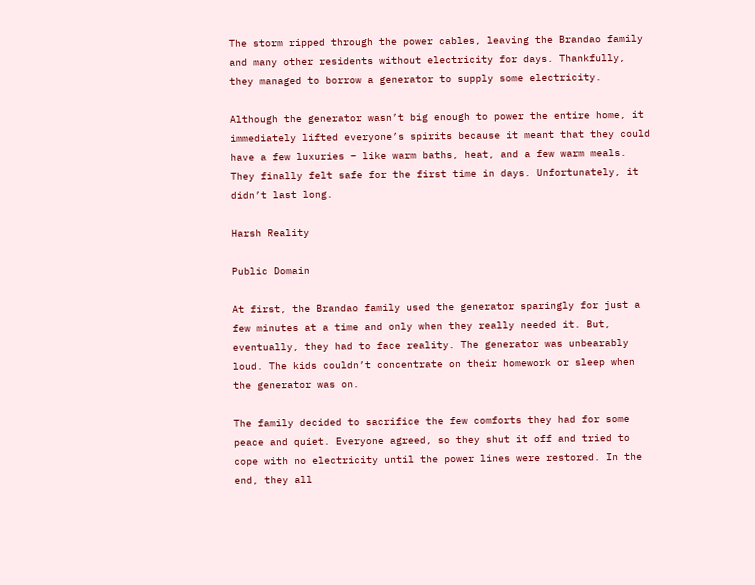The storm ripped through the power cables, leaving the Brandao family and many other residents without electricity for days. Thankfully, they managed to borrow a generator to supply some electricity.

Although the generator wasn’t big enough to power the entire home, it immediately lifted everyone’s spirits because it meant that they could have a few luxuries – like warm baths, heat, and a few warm meals. They finally felt safe for the first time in days. Unfortunately, it didn’t last long.

Harsh Reality

Public Domain

At first, the Brandao family used the generator sparingly for just a few minutes at a time and only when they really needed it. But, eventually, they had to face reality. The generator was unbearably loud. The kids couldn’t concentrate on their homework or sleep when the generator was on.

The family decided to sacrifice the few comforts they had for some peace and quiet. Everyone agreed, so they shut it off and tried to cope with no electricity until the power lines were restored. In the end, they all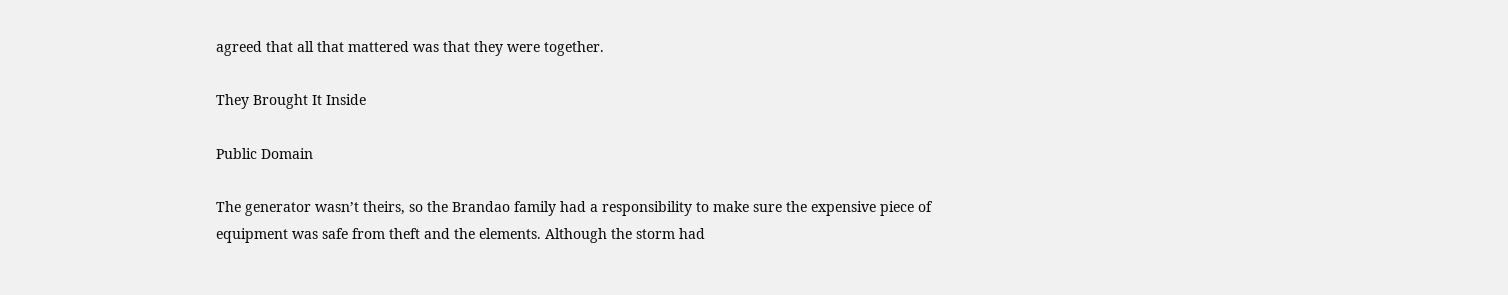agreed that all that mattered was that they were together.

They Brought It Inside

Public Domain

The generator wasn’t theirs, so the Brandao family had a responsibility to make sure the expensive piece of equipment was safe from theft and the elements. Although the storm had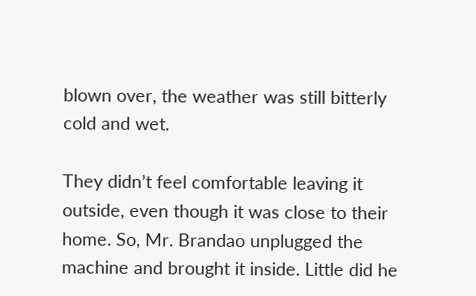blown over, the weather was still bitterly cold and wet.

They didn’t feel comfortable leaving it outside, even though it was close to their home. So, Mr. Brandao unplugged the machine and brought it inside. Little did he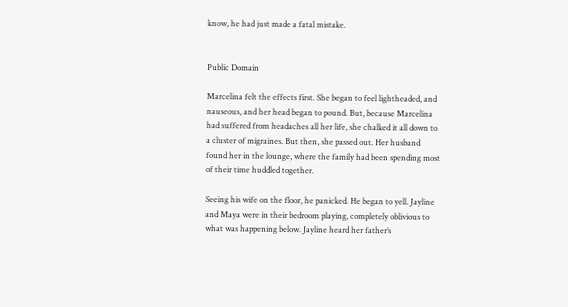know, he had just made a fatal mistake.


Public Domain

Marcelina felt the effects first. She began to feel lightheaded, and nauseous, and her head began to pound. But, because Marcelina had suffered from headaches all her life, she chalked it all down to a cluster of migraines. But then, she passed out. Her husband found her in the lounge, where the family had been spending most of their time huddled together.

Seeing his wife on the floor, he panicked. He began to yell. Jayline and Maya were in their bedroom playing, completely oblivious to what was happening below. Jayline heard her father’s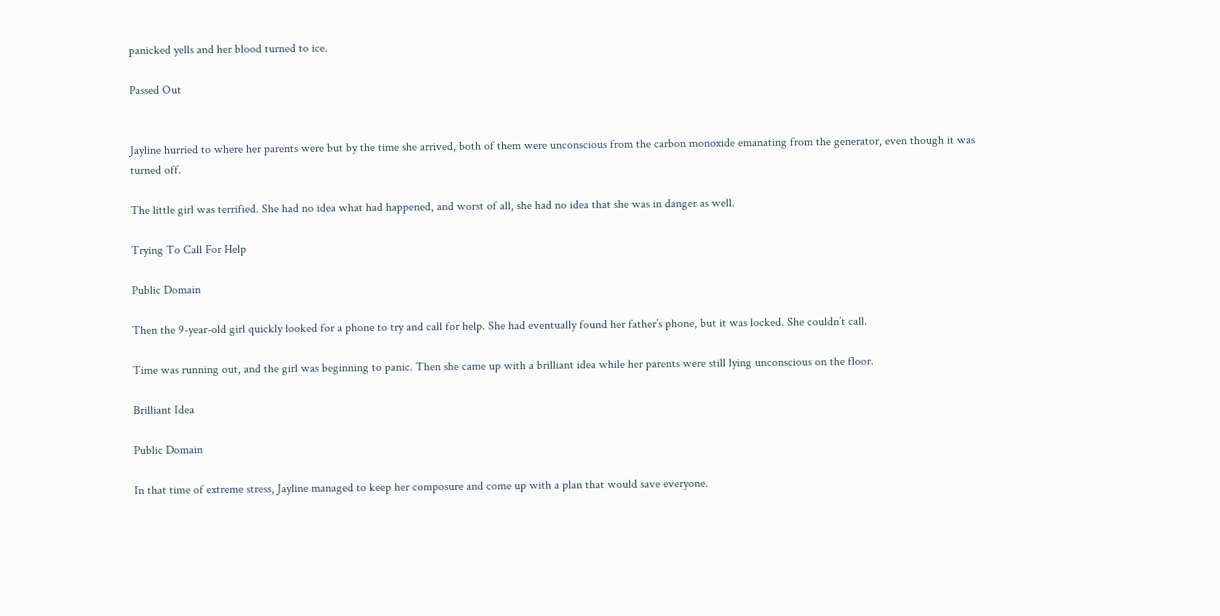panicked yells and her blood turned to ice.

Passed Out


Jayline hurried to where her parents were but by the time she arrived, both of them were unconscious from the carbon monoxide emanating from the generator, even though it was turned off.

The little girl was terrified. She had no idea what had happened, and worst of all, she had no idea that she was in danger as well.

Trying To Call For Help

Public Domain

Then the 9-year-old girl quickly looked for a phone to try and call for help. She had eventually found her father’s phone, but it was locked. She couldn’t call.

Time was running out, and the girl was beginning to panic. Then she came up with a brilliant idea while her parents were still lying unconscious on the floor.

Brilliant Idea

Public Domain

In that time of extreme stress, Jayline managed to keep her composure and come up with a plan that would save everyone.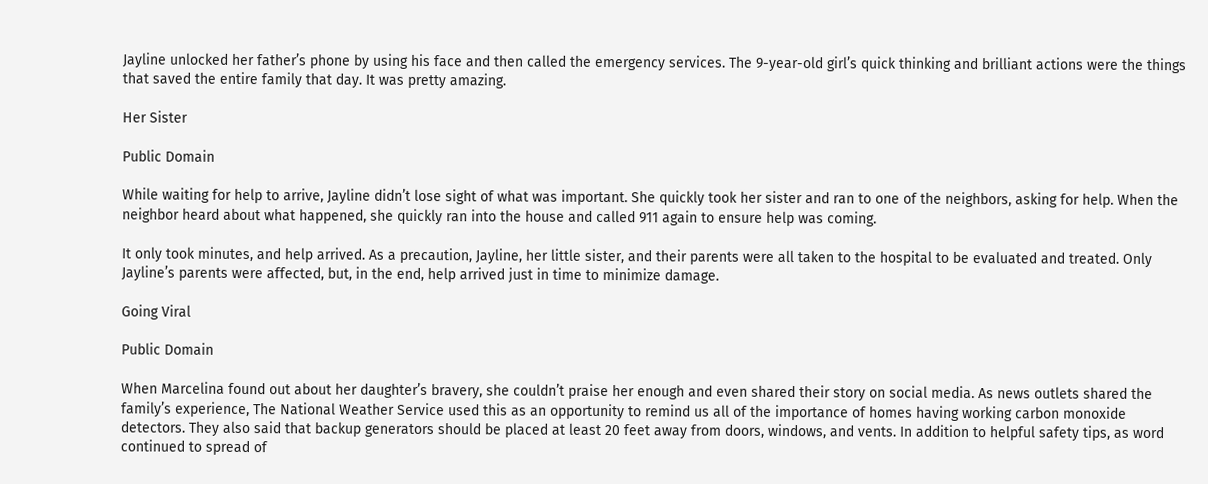Jayline unlocked her father’s phone by using his face and then called the emergency services. The 9-year-old girl’s quick thinking and brilliant actions were the things that saved the entire family that day. It was pretty amazing.

Her Sister

Public Domain

While waiting for help to arrive, Jayline didn’t lose sight of what was important. She quickly took her sister and ran to one of the neighbors, asking for help. When the neighbor heard about what happened, she quickly ran into the house and called 911 again to ensure help was coming.

It only took minutes, and help arrived. As a precaution, Jayline, her little sister, and their parents were all taken to the hospital to be evaluated and treated. Only Jayline’s parents were affected, but, in the end, help arrived just in time to minimize damage.

Going Viral

Public Domain

When Marcelina found out about her daughter’s bravery, she couldn’t praise her enough and even shared their story on social media. As news outlets shared the family’s experience, The National Weather Service used this as an opportunity to remind us all of the importance of homes having working carbon monoxide detectors. They also said that backup generators should be placed at least 20 feet away from doors, windows, and vents. In addition to helpful safety tips, as word continued to spread of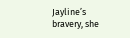Jayline’s bravery, she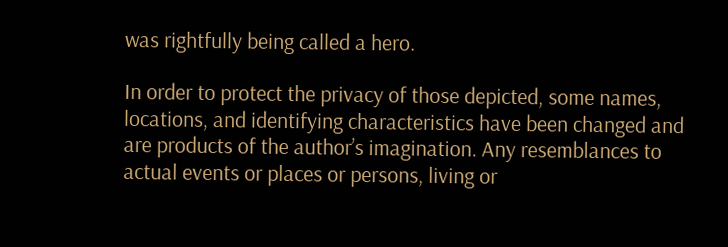was rightfully being called a hero.

In order to protect the privacy of those depicted, some names, locations, and identifying characteristics have been changed and are products of the author’s imagination. Any resemblances to actual events or places or persons, living or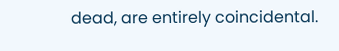dead, are entirely coincidental.